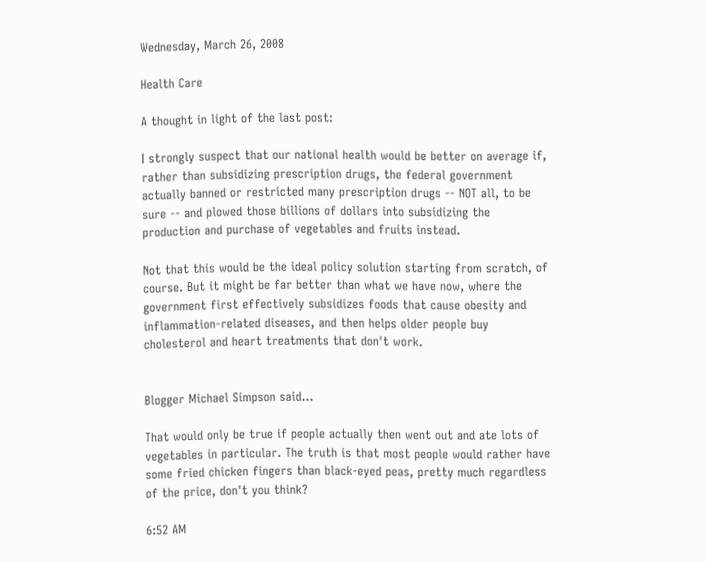Wednesday, March 26, 2008

Health Care

A thought in light of the last post:

I strongly suspect that our national health would be better on average if, rather than subsidizing prescription drugs, the federal government actually banned or restricted many prescription drugs -- NOT all, to be sure -- and plowed those billions of dollars into subsidizing the production and purchase of vegetables and fruits instead.

Not that this would be the ideal policy solution starting from scratch, of course. But it might be far better than what we have now, where the government first effectively subsidizes foods that cause obesity and inflammation-related diseases, and then helps older people buy cholesterol and heart treatments that don't work.


Blogger Michael Simpson said...

That would only be true if people actually then went out and ate lots of vegetables in particular. The truth is that most people would rather have some fried chicken fingers than black-eyed peas, pretty much regardless of the price, don't you think?

6:52 AM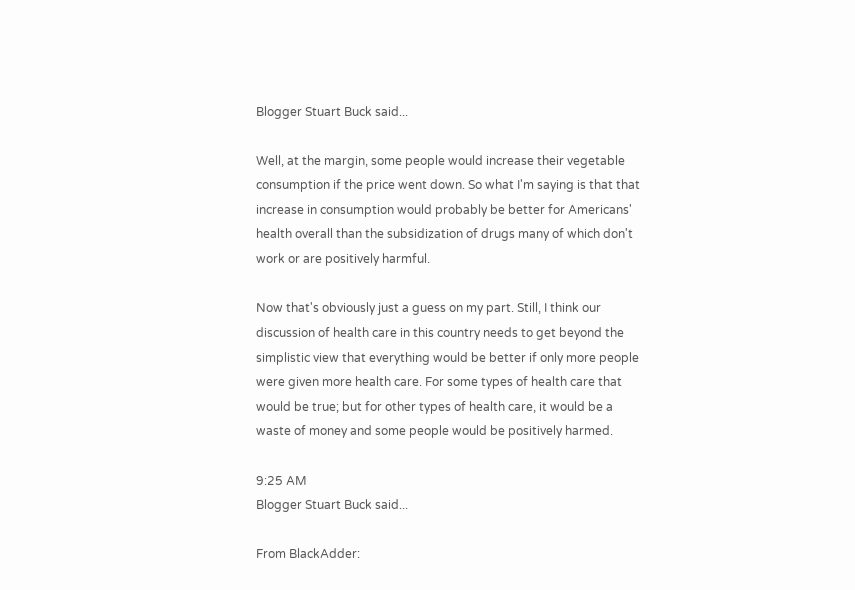Blogger Stuart Buck said...

Well, at the margin, some people would increase their vegetable consumption if the price went down. So what I'm saying is that that increase in consumption would probably be better for Americans' health overall than the subsidization of drugs many of which don't work or are positively harmful.

Now that's obviously just a guess on my part. Still, I think our discussion of health care in this country needs to get beyond the simplistic view that everything would be better if only more people were given more health care. For some types of health care that would be true; but for other types of health care, it would be a waste of money and some people would be positively harmed.

9:25 AM
Blogger Stuart Buck said...

From BlackAdder: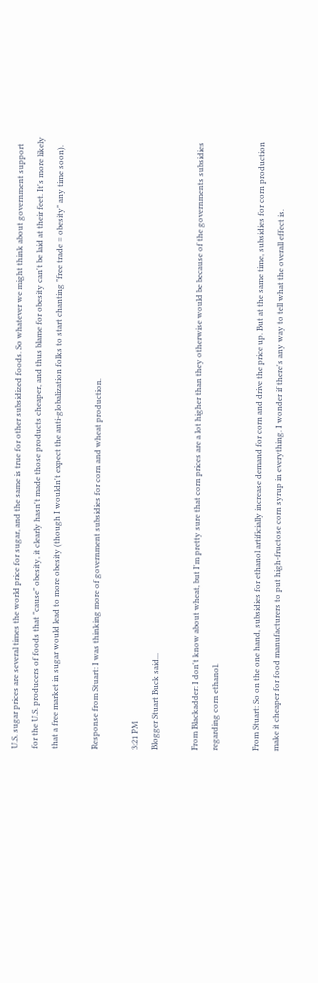U.S. sugar prices are several times the world price for sugar, and the same is true for other subsidized foods. So whatever we might think about government support for the U.S. producers of foods that "cause" obesity, it clearly hasn't made those products cheaper, and thus blame for obesity can't be laid at their feet. It's more likely that a free market in sugar would lead to more obesity (though I wouldn't expect the anti-globalization folks to start chanting "free trade = obesity" any time soon).

Response from Stuart: I was thinking more of government subsidies for corn and wheat production.

3:21 PM
Blogger Stuart Buck said...

From Blackadder: I don't know about wheat, but I'm pretty sure that corn prices are a lot higher than they otherwise would be because of the governments subsidies regarding corn ethanol.

From Stuart: So on the one hand, subsidies for ethanol artificially increase demand for corn and drive the price up. But at the same time, subsidies for corn production make it cheaper for food manufacturers to put high-fructose corn syrup in everything. I wonder if there's any way to tell what the overall effect is.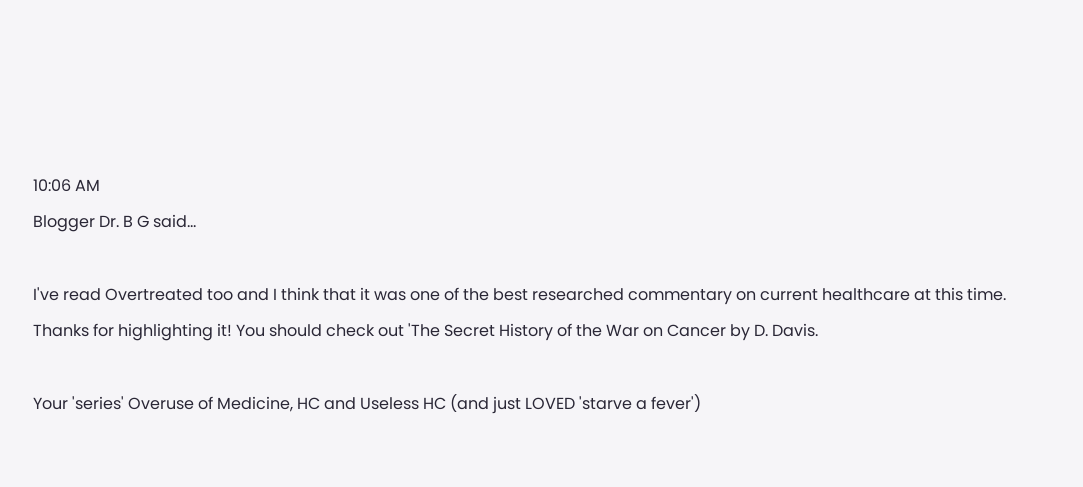10:06 AM
Blogger Dr. B G said...

I've read Overtreated too and I think that it was one of the best researched commentary on current healthcare at this time. Thanks for highlighting it! You should check out 'The Secret History of the War on Cancer by D. Davis.

Your 'series' Overuse of Medicine, HC and Useless HC (and just LOVED 'starve a fever')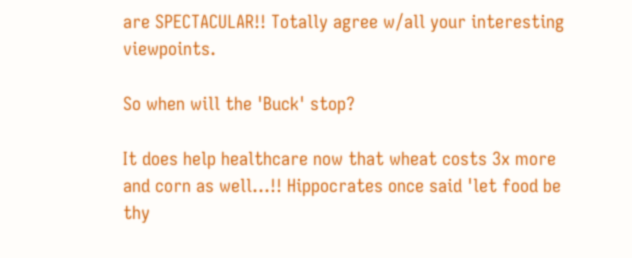are SPECTACULAR!! Totally agree w/all your interesting viewpoints.

So when will the 'Buck' stop?

It does help healthcare now that wheat costs 3x more and corn as well...!! Hippocrates once said 'let food be thy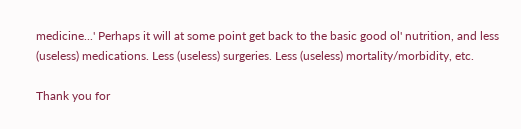medicine...' Perhaps it will at some point get back to the basic good ol' nutrition, and less (useless) medications. Less (useless) surgeries. Less (useless) mortality/morbidity, etc.

Thank you for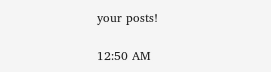your posts!

12:50 AM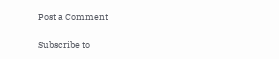Post a Comment

Subscribe to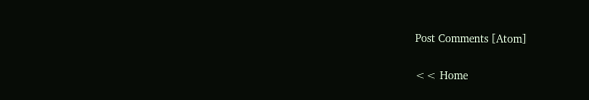Post Comments [Atom]

<< Home